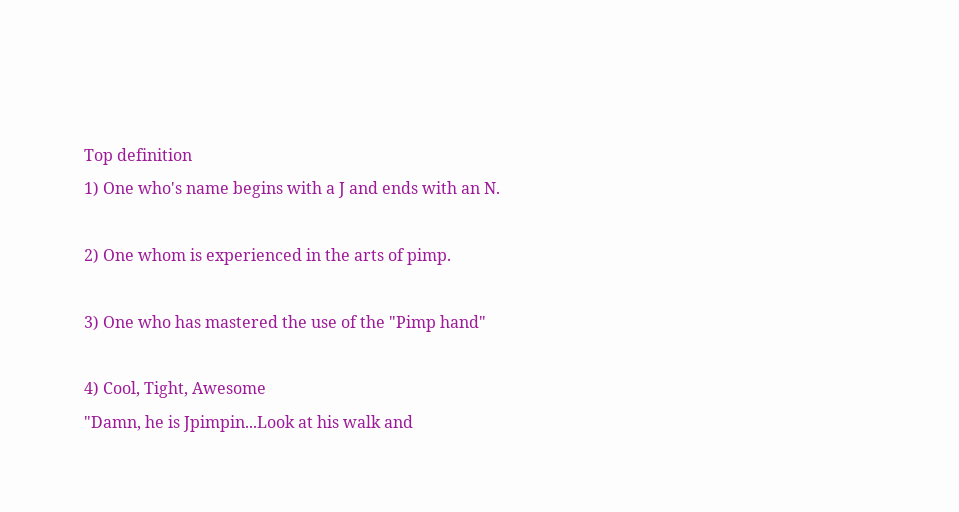Top definition
1) One who's name begins with a J and ends with an N.

2) One whom is experienced in the arts of pimp.

3) One who has mastered the use of the "Pimp hand"

4) Cool, Tight, Awesome
"Damn, he is Jpimpin...Look at his walk and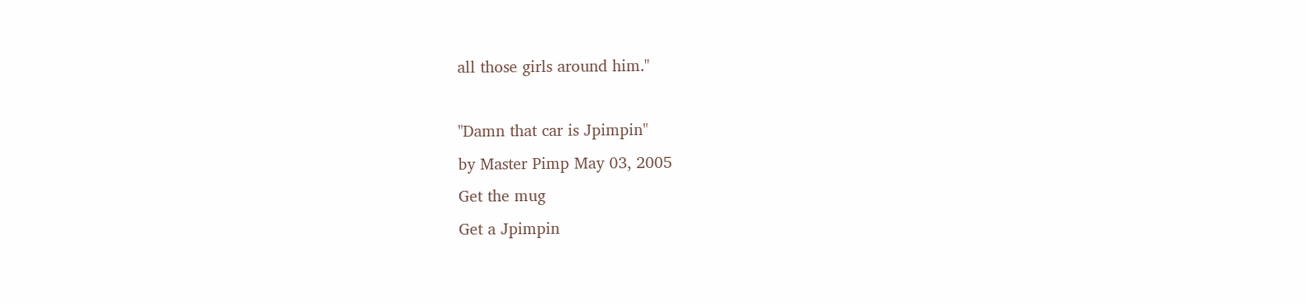all those girls around him."

"Damn that car is Jpimpin"
by Master Pimp May 03, 2005
Get the mug
Get a Jpimpin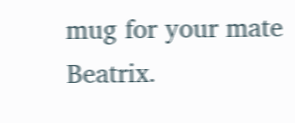mug for your mate Beatrix.